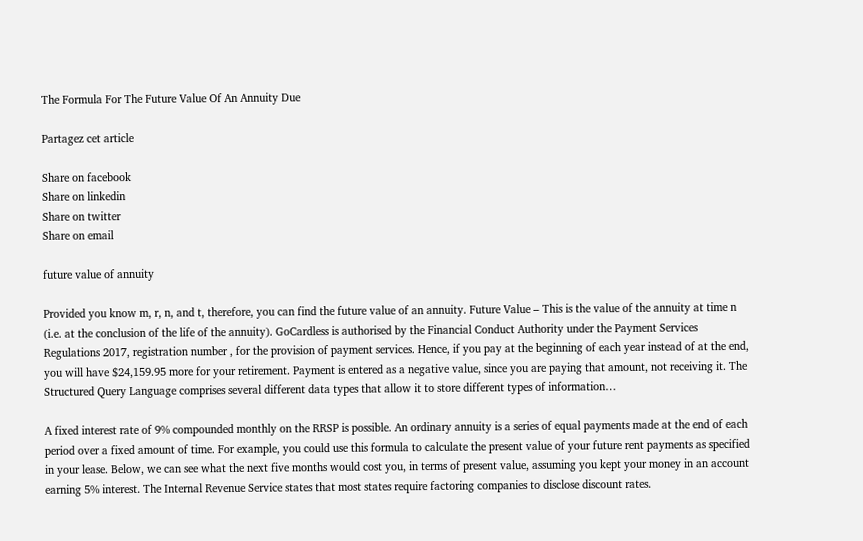The Formula For The Future Value Of An Annuity Due

Partagez cet article

Share on facebook
Share on linkedin
Share on twitter
Share on email

future value of annuity

Provided you know m, r, n, and t, therefore, you can find the future value of an annuity. Future Value – This is the value of the annuity at time n (i.e. at the conclusion of the life of the annuity). GoCardless is authorised by the Financial Conduct Authority under the Payment Services Regulations 2017, registration number , for the provision of payment services. Hence, if you pay at the beginning of each year instead of at the end, you will have $24,159.95 more for your retirement. Payment is entered as a negative value, since you are paying that amount, not receiving it. The Structured Query Language comprises several different data types that allow it to store different types of information…

A fixed interest rate of 9% compounded monthly on the RRSP is possible. An ordinary annuity is a series of equal payments made at the end of each period over a fixed amount of time. For example, you could use this formula to calculate the present value of your future rent payments as specified in your lease. Below, we can see what the next five months would cost you, in terms of present value, assuming you kept your money in an account earning 5% interest. The Internal Revenue Service states that most states require factoring companies to disclose discount rates.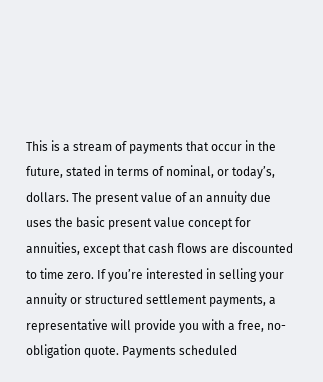This is a stream of payments that occur in the future, stated in terms of nominal, or today’s, dollars. The present value of an annuity due uses the basic present value concept for annuities, except that cash flows are discounted to time zero. If you’re interested in selling your annuity or structured settlement payments, a representative will provide you with a free, no-obligation quote. Payments scheduled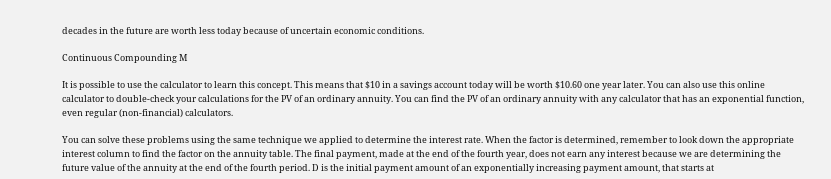decades in the future are worth less today because of uncertain economic conditions.

Continuous Compounding M

It is possible to use the calculator to learn this concept. This means that $10 in a savings account today will be worth $10.60 one year later. You can also use this online calculator to double-check your calculations for the PV of an ordinary annuity. You can find the PV of an ordinary annuity with any calculator that has an exponential function, even regular (non-financial) calculators.

You can solve these problems using the same technique we applied to determine the interest rate. When the factor is determined, remember to look down the appropriate interest column to find the factor on the annuity table. The final payment, made at the end of the fourth year, does not earn any interest because we are determining the future value of the annuity at the end of the fourth period. D is the initial payment amount of an exponentially increasing payment amount, that starts at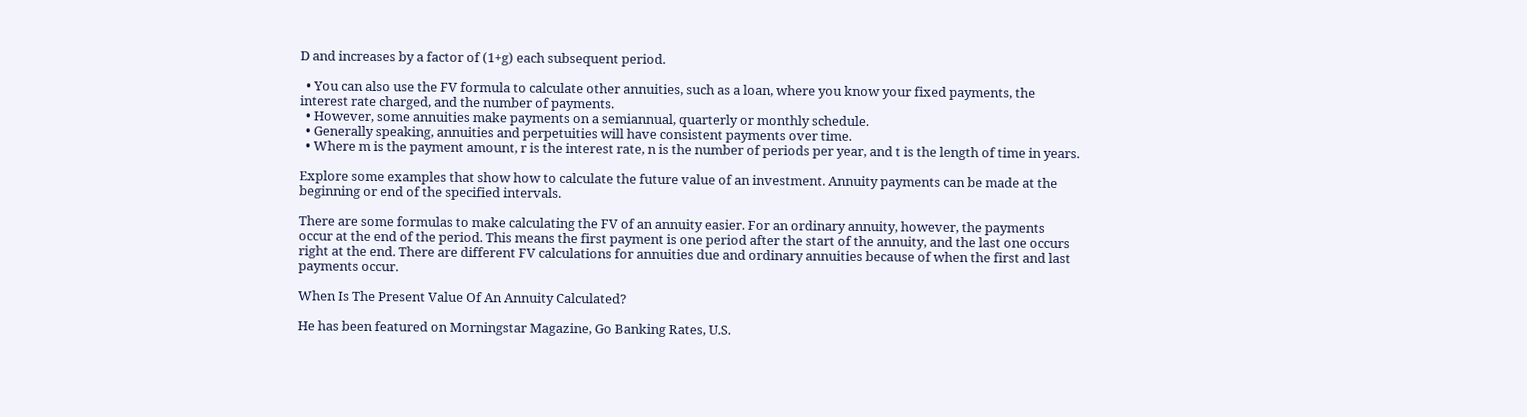D and increases by a factor of (1+g) each subsequent period.

  • You can also use the FV formula to calculate other annuities, such as a loan, where you know your fixed payments, the interest rate charged, and the number of payments.
  • However, some annuities make payments on a semiannual, quarterly or monthly schedule.
  • Generally speaking, annuities and perpetuities will have consistent payments over time.
  • Where m is the payment amount, r is the interest rate, n is the number of periods per year, and t is the length of time in years.

Explore some examples that show how to calculate the future value of an investment. Annuity payments can be made at the beginning or end of the specified intervals.

There are some formulas to make calculating the FV of an annuity easier. For an ordinary annuity, however, the payments occur at the end of the period. This means the first payment is one period after the start of the annuity, and the last one occurs right at the end. There are different FV calculations for annuities due and ordinary annuities because of when the first and last payments occur.

When Is The Present Value Of An Annuity Calculated?

He has been featured on Morningstar Magazine, Go Banking Rates, U.S.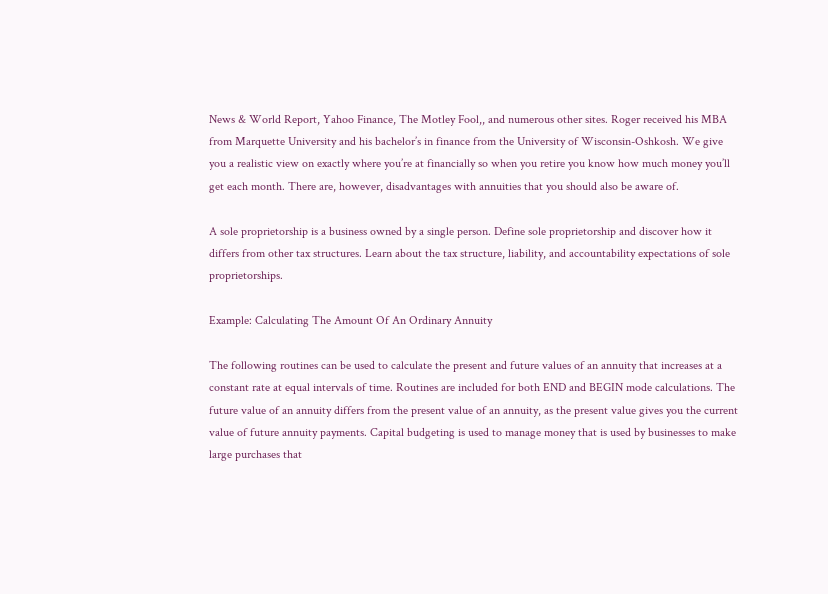News & World Report, Yahoo Finance, The Motley Fool,, and numerous other sites. Roger received his MBA from Marquette University and his bachelor’s in finance from the University of Wisconsin-Oshkosh. We give you a realistic view on exactly where you’re at financially so when you retire you know how much money you’ll get each month. There are, however, disadvantages with annuities that you should also be aware of.

A sole proprietorship is a business owned by a single person. Define sole proprietorship and discover how it differs from other tax structures. Learn about the tax structure, liability, and accountability expectations of sole proprietorships.

Example: Calculating The Amount Of An Ordinary Annuity

The following routines can be used to calculate the present and future values of an annuity that increases at a constant rate at equal intervals of time. Routines are included for both END and BEGIN mode calculations. The future value of an annuity differs from the present value of an annuity, as the present value gives you the current value of future annuity payments. Capital budgeting is used to manage money that is used by businesses to make large purchases that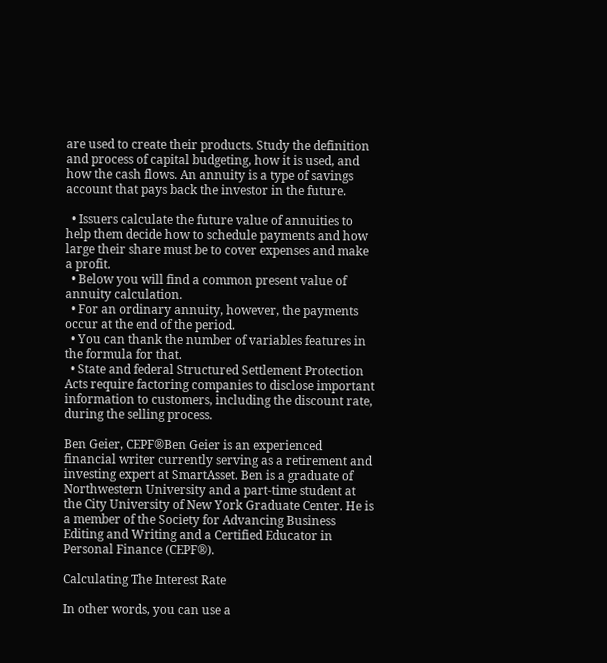are used to create their products. Study the definition and process of capital budgeting, how it is used, and how the cash flows. An annuity is a type of savings account that pays back the investor in the future.

  • Issuers calculate the future value of annuities to help them decide how to schedule payments and how large their share must be to cover expenses and make a profit.
  • Below you will find a common present value of annuity calculation.
  • For an ordinary annuity, however, the payments occur at the end of the period.
  • You can thank the number of variables features in the formula for that.
  • State and federal Structured Settlement Protection Acts require factoring companies to disclose important information to customers, including the discount rate, during the selling process.

Ben Geier, CEPF®Ben Geier is an experienced financial writer currently serving as a retirement and investing expert at SmartAsset. Ben is a graduate of Northwestern University and a part-time student at the City University of New York Graduate Center. He is a member of the Society for Advancing Business Editing and Writing and a Certified Educator in Personal Finance (CEPF®).

Calculating The Interest Rate

In other words, you can use a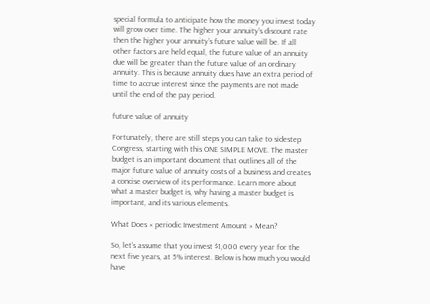special formula to anticipate how the money you invest today will grow over time. The higher your annuity’s discount rate then the higher your annuity’s future value will be. If all other factors are held equal, the future value of an annuity due will be greater than the future value of an ordinary annuity. This is because annuity dues have an extra period of time to accrue interest since the payments are not made until the end of the pay period.

future value of annuity

Fortunately, there are still steps you can take to sidestep Congress, starting with this ONE SIMPLE MOVE. The master budget is an important document that outlines all of the major future value of annuity costs of a business and creates a concise overview of its performance. Learn more about what a master budget is, why having a master budget is important, and its various elements.

What Does « periodic Investment Amount » Mean?

So, let’s assume that you invest $1,000 every year for the next five years, at 5% interest. Below is how much you would have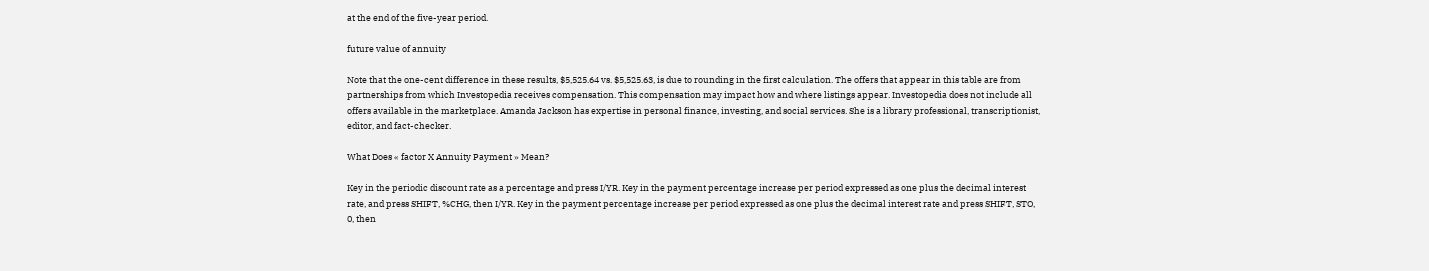at the end of the five-year period.

future value of annuity

Note that the one-cent difference in these results, $5,525.64 vs. $5,525.63, is due to rounding in the first calculation. The offers that appear in this table are from partnerships from which Investopedia receives compensation. This compensation may impact how and where listings appear. Investopedia does not include all offers available in the marketplace. Amanda Jackson has expertise in personal finance, investing, and social services. She is a library professional, transcriptionist, editor, and fact-checker.

What Does « factor X Annuity Payment » Mean?

Key in the periodic discount rate as a percentage and press I/YR. Key in the payment percentage increase per period expressed as one plus the decimal interest rate, and press SHIFT, %CHG, then I/YR. Key in the payment percentage increase per period expressed as one plus the decimal interest rate and press SHIFT, STO, 0, then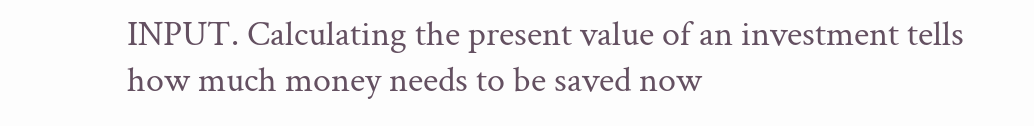INPUT. Calculating the present value of an investment tells how much money needs to be saved now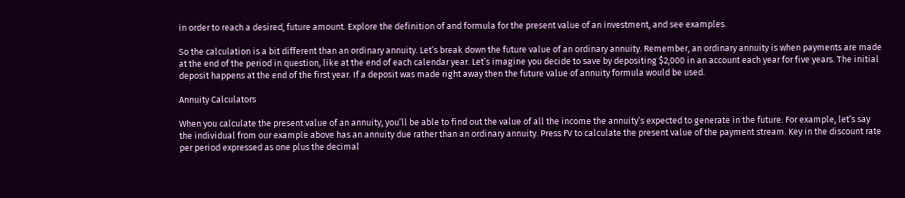in order to reach a desired, future amount. Explore the definition of and formula for the present value of an investment, and see examples.

So the calculation is a bit different than an ordinary annuity. Let’s break down the future value of an ordinary annuity. Remember, an ordinary annuity is when payments are made at the end of the period in question, like at the end of each calendar year. Let’s imagine you decide to save by depositing $2,000 in an account each year for five years. The initial deposit happens at the end of the first year. If a deposit was made right away then the future value of annuity formula would be used.

Annuity Calculators

When you calculate the present value of an annuity, you’ll be able to find out the value of all the income the annuity’s expected to generate in the future. For example, let’s say the individual from our example above has an annuity due rather than an ordinary annuity. Press FV to calculate the present value of the payment stream. Key in the discount rate per period expressed as one plus the decimal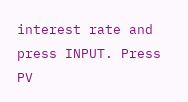interest rate and press INPUT. Press PV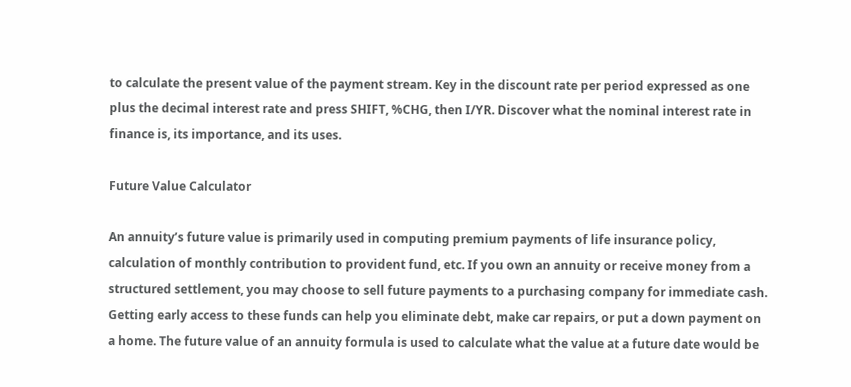to calculate the present value of the payment stream. Key in the discount rate per period expressed as one plus the decimal interest rate and press SHIFT, %CHG, then I/YR. Discover what the nominal interest rate in finance is, its importance, and its uses.

Future Value Calculator

An annuity’s future value is primarily used in computing premium payments of life insurance policy, calculation of monthly contribution to provident fund, etc. If you own an annuity or receive money from a structured settlement, you may choose to sell future payments to a purchasing company for immediate cash. Getting early access to these funds can help you eliminate debt, make car repairs, or put a down payment on a home. The future value of an annuity formula is used to calculate what the value at a future date would be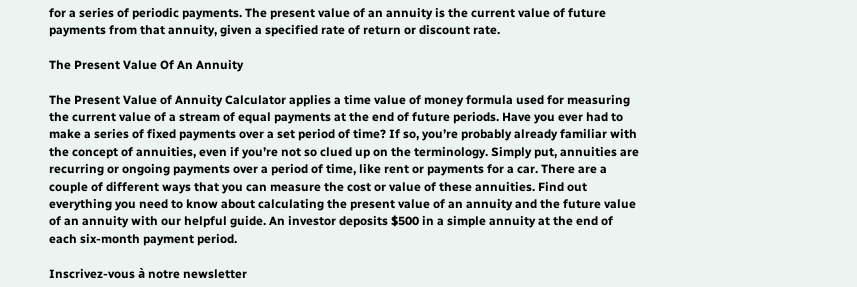for a series of periodic payments. The present value of an annuity is the current value of future payments from that annuity, given a specified rate of return or discount rate.

The Present Value Of An Annuity

The Present Value of Annuity Calculator applies a time value of money formula used for measuring the current value of a stream of equal payments at the end of future periods. Have you ever had to make a series of fixed payments over a set period of time? If so, you’re probably already familiar with the concept of annuities, even if you’re not so clued up on the terminology. Simply put, annuities are recurring or ongoing payments over a period of time, like rent or payments for a car. There are a couple of different ways that you can measure the cost or value of these annuities. Find out everything you need to know about calculating the present value of an annuity and the future value of an annuity with our helpful guide. An investor deposits $500 in a simple annuity at the end of each six-month payment period.

Inscrivez-vous à notre newsletter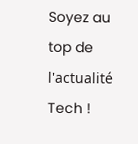Soyez au top de l'actualité Tech !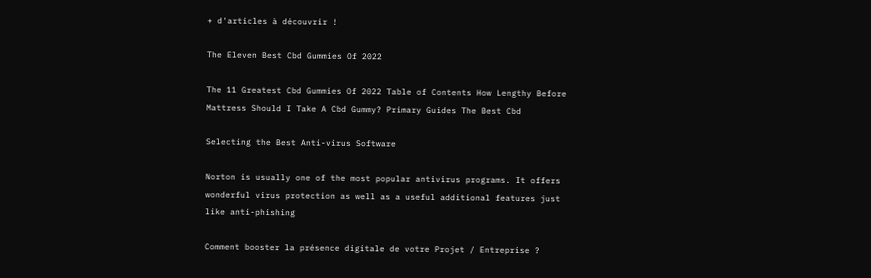+ d'articles à découvrir !

The Eleven Best Cbd Gummies Of 2022

The 11 Greatest Cbd Gummies Of 2022 Table of Contents How Lengthy Before Mattress Should I Take A Cbd Gummy? Primary Guides The Best Cbd

Selecting the Best Anti-virus Software

Norton is usually one of the most popular antivirus programs. It offers wonderful virus protection as well as a useful additional features just like anti-phishing

Comment booster la présence digitale de votre Projet / Entreprise ?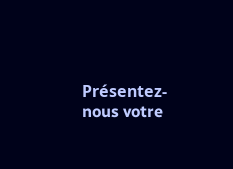Présentez-nous votre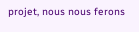projet, nous nous ferons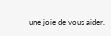une joie de vous aider.